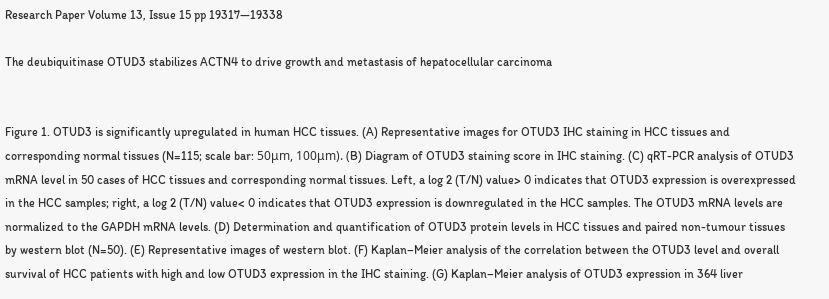Research Paper Volume 13, Issue 15 pp 19317—19338

The deubiquitinase OTUD3 stabilizes ACTN4 to drive growth and metastasis of hepatocellular carcinoma


Figure 1. OTUD3 is significantly upregulated in human HCC tissues. (A) Representative images for OTUD3 IHC staining in HCC tissues and corresponding normal tissues (N=115; scale bar: 50μm, 100μm). (B) Diagram of OTUD3 staining score in IHC staining. (C) qRT-PCR analysis of OTUD3 mRNA level in 50 cases of HCC tissues and corresponding normal tissues. Left, a log 2 (T/N) value> 0 indicates that OTUD3 expression is overexpressed in the HCC samples; right, a log 2 (T/N) value< 0 indicates that OTUD3 expression is downregulated in the HCC samples. The OTUD3 mRNA levels are normalized to the GAPDH mRNA levels. (D) Determination and quantification of OTUD3 protein levels in HCC tissues and paired non-tumour tissues by western blot (N=50). (E) Representative images of western blot. (F) Kaplan–Meier analysis of the correlation between the OTUD3 level and overall survival of HCC patients with high and low OTUD3 expression in the IHC staining. (G) Kaplan–Meier analysis of OTUD3 expression in 364 liver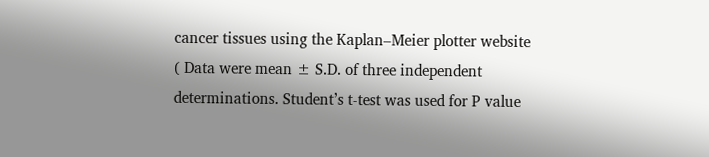cancer tissues using the Kaplan–Meier plotter website ( Data were mean ± S.D. of three independent determinations. Student’s t-test was used for P value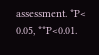assessment. *P< 0.05, **P<0.01.